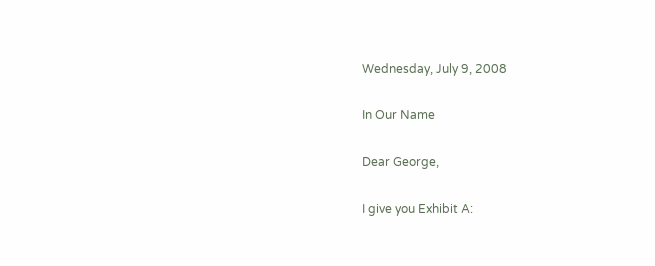Wednesday, July 9, 2008

In Our Name

Dear George,

I give you Exhibit A: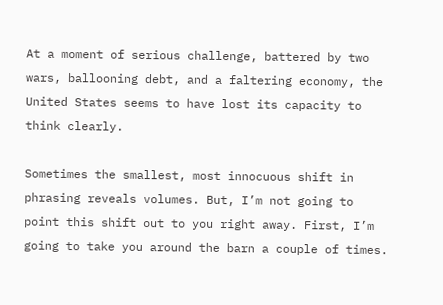At a moment of serious challenge, battered by two wars, ballooning debt, and a faltering economy, the United States seems to have lost its capacity to think clearly.

Sometimes the smallest, most innocuous shift in phrasing reveals volumes. But, I’m not going to point this shift out to you right away. First, I’m going to take you around the barn a couple of times.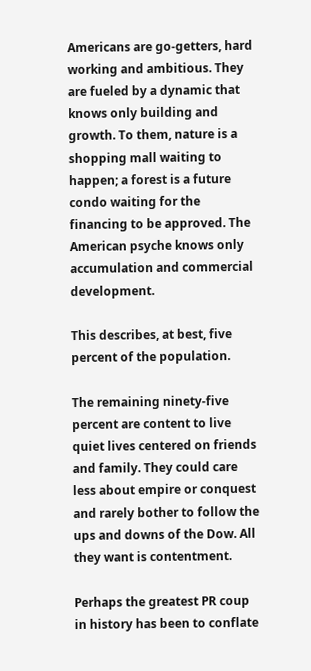Americans are go-getters, hard working and ambitious. They are fueled by a dynamic that knows only building and growth. To them, nature is a shopping mall waiting to happen; a forest is a future condo waiting for the financing to be approved. The American psyche knows only accumulation and commercial development.

This describes, at best, five percent of the population.

The remaining ninety-five percent are content to live quiet lives centered on friends and family. They could care less about empire or conquest and rarely bother to follow the ups and downs of the Dow. All they want is contentment.

Perhaps the greatest PR coup in history has been to conflate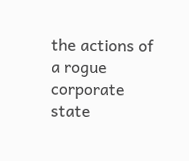the actions of a rogue corporate state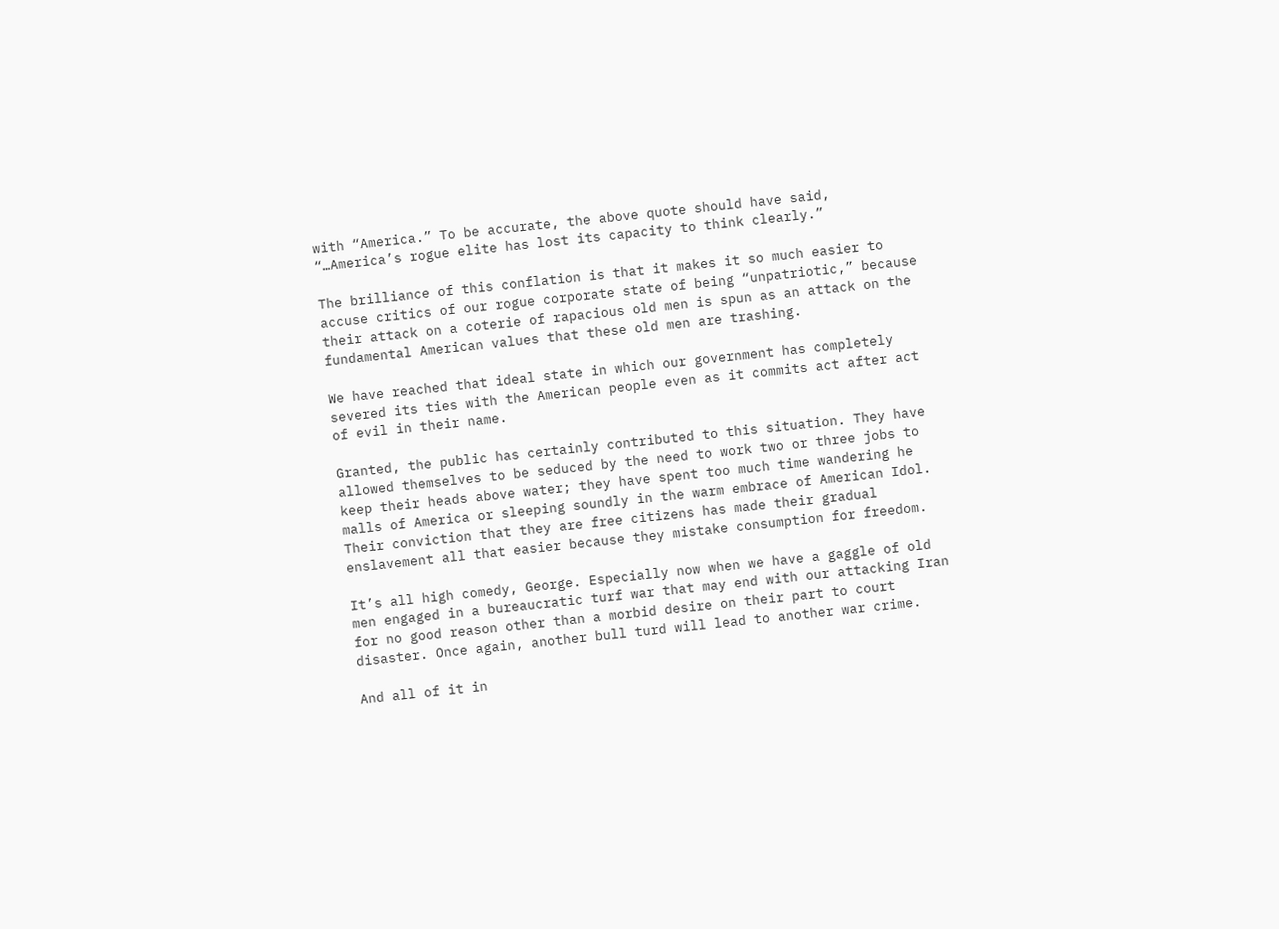with “America.” To be accurate, the above quote should have said, “…America’s rogue elite has lost its capacity to think clearly.”

The brilliance of this conflation is that it makes it so much easier to accuse critics of our rogue corporate state of being “unpatriotic,” because their attack on a coterie of rapacious old men is spun as an attack on the fundamental American values that these old men are trashing.

We have reached that ideal state in which our government has completely severed its ties with the American people even as it commits act after act of evil in their name.

Granted, the public has certainly contributed to this situation. They have allowed themselves to be seduced by the need to work two or three jobs to keep their heads above water; they have spent too much time wandering he malls of America or sleeping soundly in the warm embrace of American Idol. Their conviction that they are free citizens has made their gradual enslavement all that easier because they mistake consumption for freedom.

It’s all high comedy, George. Especially now when we have a gaggle of old men engaged in a bureaucratic turf war that may end with our attacking Iran for no good reason other than a morbid desire on their part to court disaster. Once again, another bull turd will lead to another war crime.

And all of it in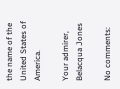the name of the United States of America.

Your admirer,
Belacqua Jones

No comments: